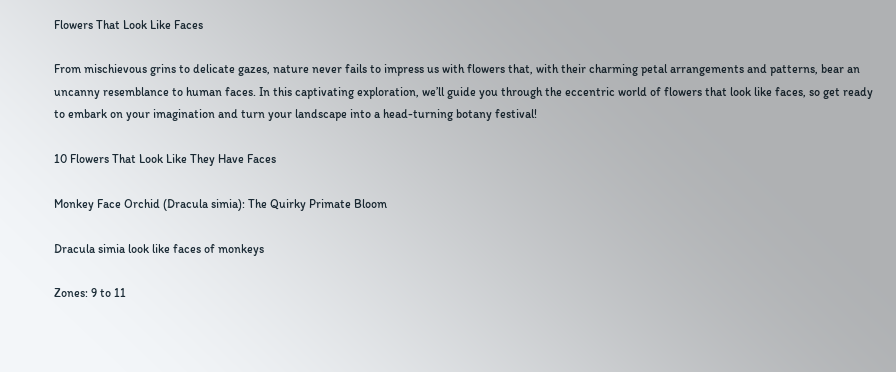Flowers That Look Like Faces

From mischievous grins to delicate gazes, nature never fails to impress us with flowers that, with their charming petal arrangements and patterns, bear an uncanny resemblance to human faces. In this captivating exploration, we’ll guide you through the eccentric world of flowers that look like faces, so get ready to embark on your imagination and turn your landscape into a head-turning botany festival!

10 Flowers That Look Like They Have Faces

Monkey Face Orchid (Dracula simia): The Quirky Primate Bloom

Dracula simia look like faces of monkeys

Zones: 9 to 11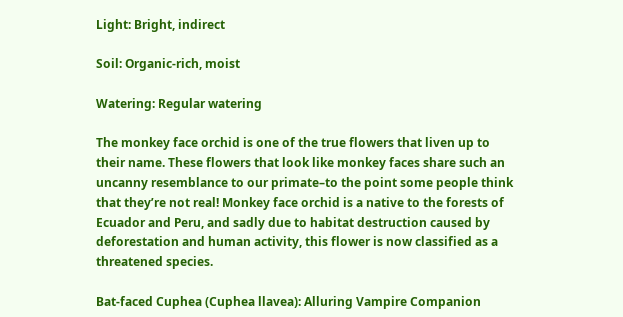Light: Bright, indirect

Soil: Organic-rich, moist

Watering: Regular watering

The monkey face orchid is one of the true flowers that liven up to their name. These flowers that look like monkey faces share such an uncanny resemblance to our primate–to the point some people think that they’re not real! Monkey face orchid is a native to the forests of Ecuador and Peru, and sadly due to habitat destruction caused by deforestation and human activity, this flower is now classified as a threatened species.

Bat-faced Cuphea (Cuphea llavea): Alluring Vampire Companion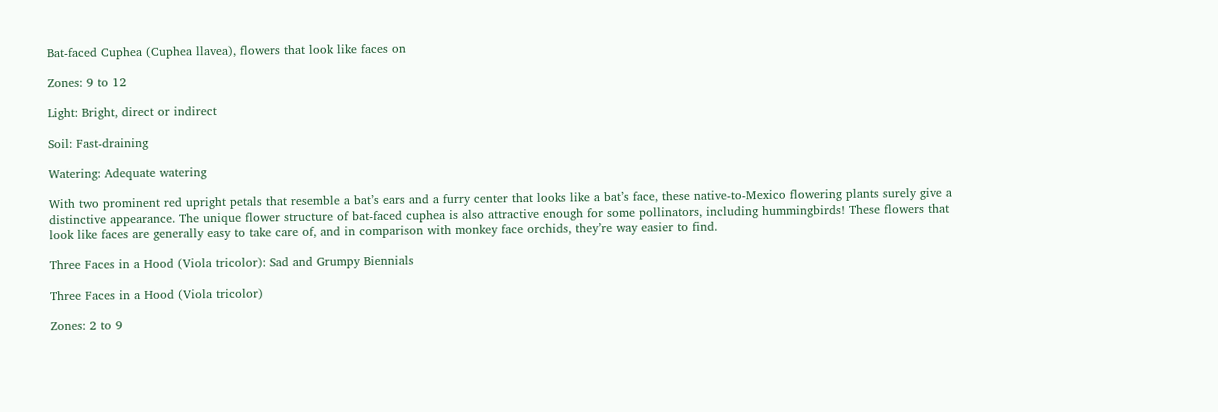Bat-faced Cuphea (Cuphea llavea), flowers that look like faces on

Zones: 9 to 12

Light: Bright, direct or indirect

Soil: Fast-draining

Watering: Adequate watering

With two prominent red upright petals that resemble a bat’s ears and a furry center that looks like a bat’s face, these native-to-Mexico flowering plants surely give a distinctive appearance. The unique flower structure of bat-faced cuphea is also attractive enough for some pollinators, including hummingbirds! These flowers that look like faces are generally easy to take care of, and in comparison with monkey face orchids, they’re way easier to find.

Three Faces in a Hood (Viola tricolor): Sad and Grumpy Biennials

Three Faces in a Hood (Viola tricolor)

Zones: 2 to 9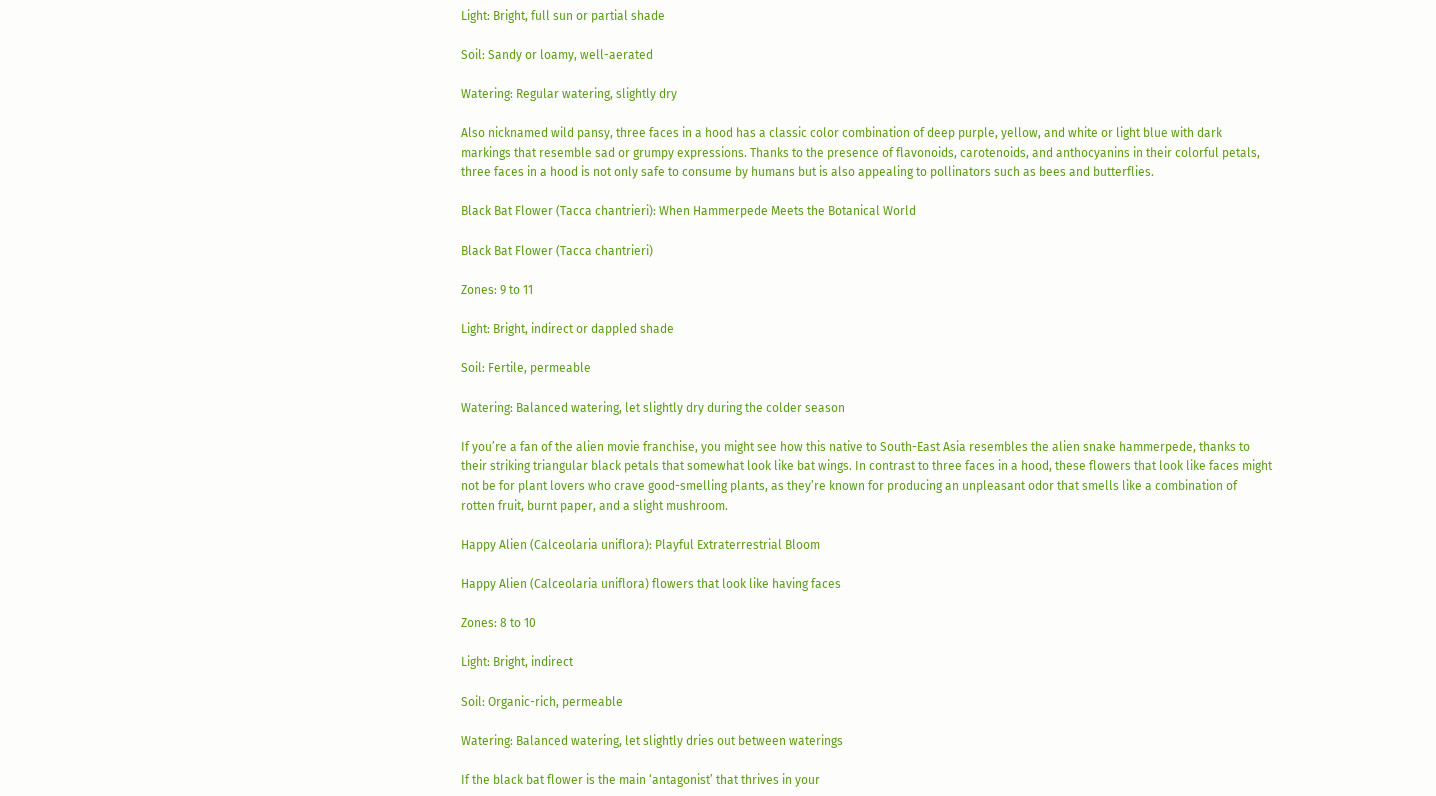Light: Bright, full sun or partial shade

Soil: Sandy or loamy, well-aerated

Watering: Regular watering, slightly dry

Also nicknamed wild pansy, three faces in a hood has a classic color combination of deep purple, yellow, and white or light blue with dark markings that resemble sad or grumpy expressions. Thanks to the presence of flavonoids, carotenoids, and anthocyanins in their colorful petals, three faces in a hood is not only safe to consume by humans but is also appealing to pollinators such as bees and butterflies.

Black Bat Flower (Tacca chantrieri): When Hammerpede Meets the Botanical World

Black Bat Flower (Tacca chantrieri)

Zones: 9 to 11

Light: Bright, indirect or dappled shade

Soil: Fertile, permeable

Watering: Balanced watering, let slightly dry during the colder season

If you’re a fan of the alien movie franchise, you might see how this native to South-East Asia resembles the alien snake hammerpede, thanks to their striking triangular black petals that somewhat look like bat wings. In contrast to three faces in a hood, these flowers that look like faces might not be for plant lovers who crave good-smelling plants, as they’re known for producing an unpleasant odor that smells like a combination of rotten fruit, burnt paper, and a slight mushroom.

Happy Alien (Calceolaria uniflora): Playful Extraterrestrial Bloom

Happy Alien (Calceolaria uniflora) flowers that look like having faces

Zones: 8 to 10

Light: Bright, indirect

Soil: Organic-rich, permeable

Watering: Balanced watering, let slightly dries out between waterings

If the black bat flower is the main ‘antagonist’ that thrives in your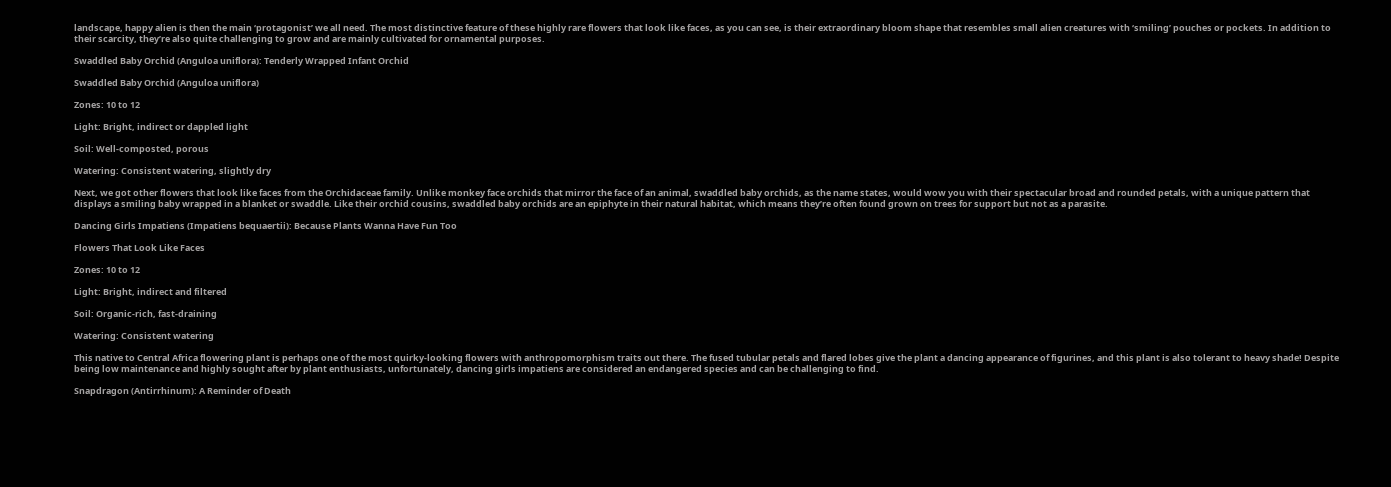landscape, happy alien is then the main ‘protagonist’ we all need. The most distinctive feature of these highly rare flowers that look like faces, as you can see, is their extraordinary bloom shape that resembles small alien creatures with ‘smiling’ pouches or pockets. In addition to their scarcity, they’re also quite challenging to grow and are mainly cultivated for ornamental purposes.

Swaddled Baby Orchid (Anguloa uniflora): Tenderly Wrapped Infant Orchid

Swaddled Baby Orchid (Anguloa uniflora)

Zones: 10 to 12

Light: Bright, indirect or dappled light

Soil: Well-composted, porous

Watering: Consistent watering, slightly dry

Next, we got other flowers that look like faces from the Orchidaceae family. Unlike monkey face orchids that mirror the face of an animal, swaddled baby orchids, as the name states, would wow you with their spectacular broad and rounded petals, with a unique pattern that displays a smiling baby wrapped in a blanket or swaddle. Like their orchid cousins, swaddled baby orchids are an epiphyte in their natural habitat, which means they’re often found grown on trees for support but not as a parasite.

Dancing Girls Impatiens (Impatiens bequaertii): Because Plants Wanna Have Fun Too

Flowers That Look Like Faces

Zones: 10 to 12

Light: Bright, indirect and filtered

Soil: Organic-rich, fast-draining

Watering: Consistent watering

This native to Central Africa flowering plant is perhaps one of the most quirky-looking flowers with anthropomorphism traits out there. The fused tubular petals and flared lobes give the plant a dancing appearance of figurines, and this plant is also tolerant to heavy shade! Despite being low maintenance and highly sought after by plant enthusiasts, unfortunately, dancing girls impatiens are considered an endangered species and can be challenging to find.

Snapdragon (Antirrhinum): A Reminder of Death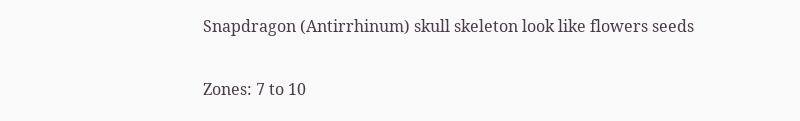Snapdragon (Antirrhinum) skull skeleton look like flowers seeds

Zones: 7 to 10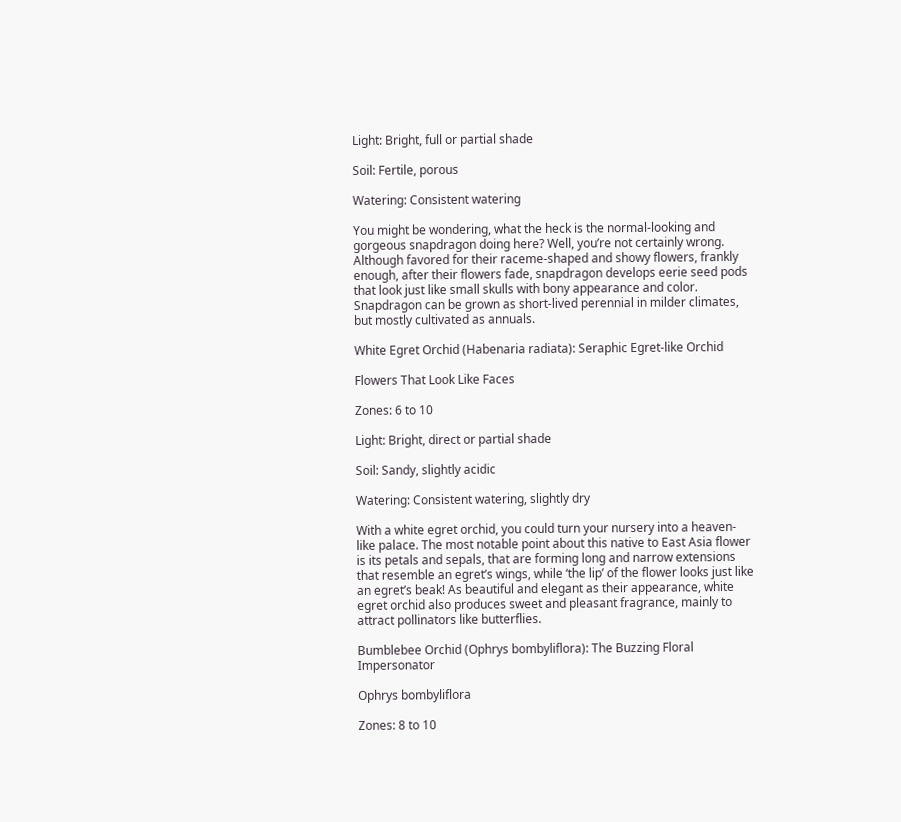Light: Bright, full or partial shade

Soil: Fertile, porous

Watering: Consistent watering

You might be wondering, what the heck is the normal-looking and gorgeous snapdragon doing here? Well, you’re not certainly wrong. Although favored for their raceme-shaped and showy flowers, frankly enough, after their flowers fade, snapdragon develops eerie seed pods that look just like small skulls with bony appearance and color. Snapdragon can be grown as short-lived perennial in milder climates, but mostly cultivated as annuals.

White Egret Orchid (Habenaria radiata): Seraphic Egret-like Orchid

Flowers That Look Like Faces

Zones: 6 to 10

Light: Bright, direct or partial shade

Soil: Sandy, slightly acidic

Watering: Consistent watering, slightly dry

With a white egret orchid, you could turn your nursery into a heaven-like palace. The most notable point about this native to East Asia flower is its petals and sepals, that are forming long and narrow extensions that resemble an egret’s wings, while ‘the lip’ of the flower looks just like an egret’s beak! As beautiful and elegant as their appearance, white egret orchid also produces sweet and pleasant fragrance, mainly to attract pollinators like butterflies.

Bumblebee Orchid (Ophrys bombyliflora): The Buzzing Floral Impersonator

Ophrys bombyliflora

Zones: 8 to 10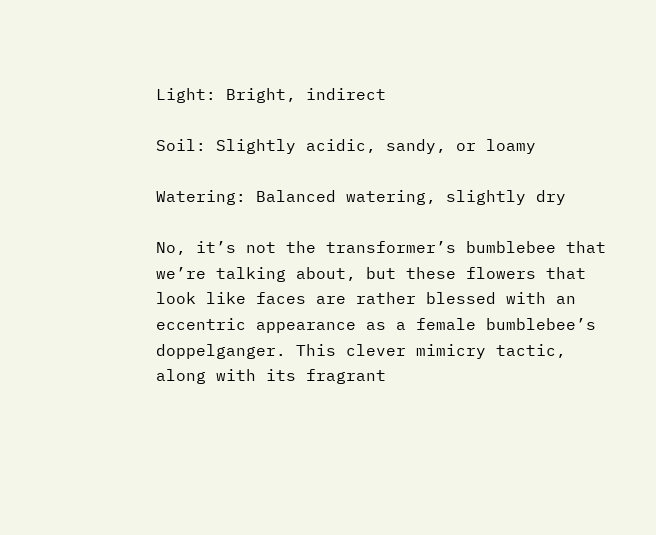Light: Bright, indirect

Soil: Slightly acidic, sandy, or loamy

Watering: Balanced watering, slightly dry

No, it’s not the transformer’s bumblebee that we’re talking about, but these flowers that look like faces are rather blessed with an eccentric appearance as a female bumblebee’s doppelganger. This clever mimicry tactic, along with its fragrant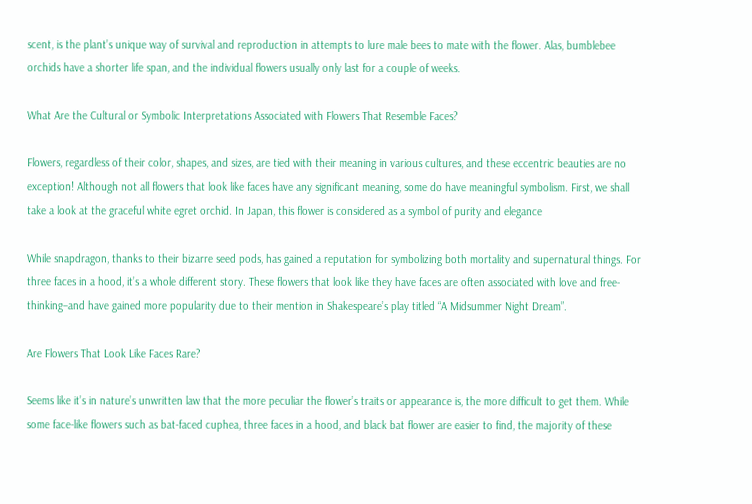scent, is the plant’s unique way of survival and reproduction in attempts to lure male bees to mate with the flower. Alas, bumblebee orchids have a shorter life span, and the individual flowers usually only last for a couple of weeks.

What Are the Cultural or Symbolic Interpretations Associated with Flowers That Resemble Faces?

Flowers, regardless of their color, shapes, and sizes, are tied with their meaning in various cultures, and these eccentric beauties are no exception! Although not all flowers that look like faces have any significant meaning, some do have meaningful symbolism. First, we shall take a look at the graceful white egret orchid. In Japan, this flower is considered as a symbol of purity and elegance

While snapdragon, thanks to their bizarre seed pods, has gained a reputation for symbolizing both mortality and supernatural things. For three faces in a hood, it’s a whole different story. These flowers that look like they have faces are often associated with love and free-thinking–and have gained more popularity due to their mention in Shakespeare’s play titled “A Midsummer Night Dream”.

Are Flowers That Look Like Faces Rare?

Seems like it’s in nature’s unwritten law that the more peculiar the flower’s traits or appearance is, the more difficult to get them. While some face-like flowers such as bat-faced cuphea, three faces in a hood, and black bat flower are easier to find, the majority of these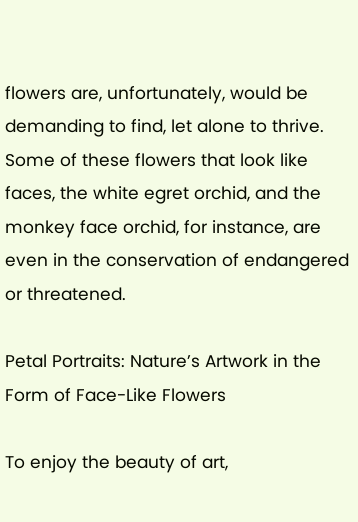flowers are, unfortunately, would be demanding to find, let alone to thrive. Some of these flowers that look like faces, the white egret orchid, and the monkey face orchid, for instance, are even in the conservation of endangered or threatened.

Petal Portraits: Nature’s Artwork in the Form of Face-Like Flowers

To enjoy the beauty of art,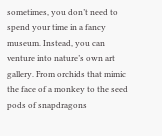sometimes, you don’t need to spend your time in a fancy museum. Instead, you can venture into nature’s own art gallery. From orchids that mimic the face of a monkey to the seed pods of snapdragons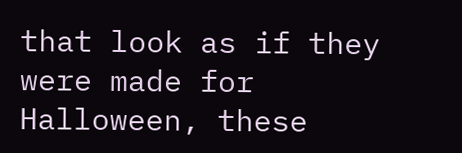that look as if they were made for Halloween, these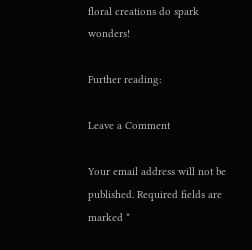floral creations do spark wonders!

Further reading:

Leave a Comment

Your email address will not be published. Required fields are marked *